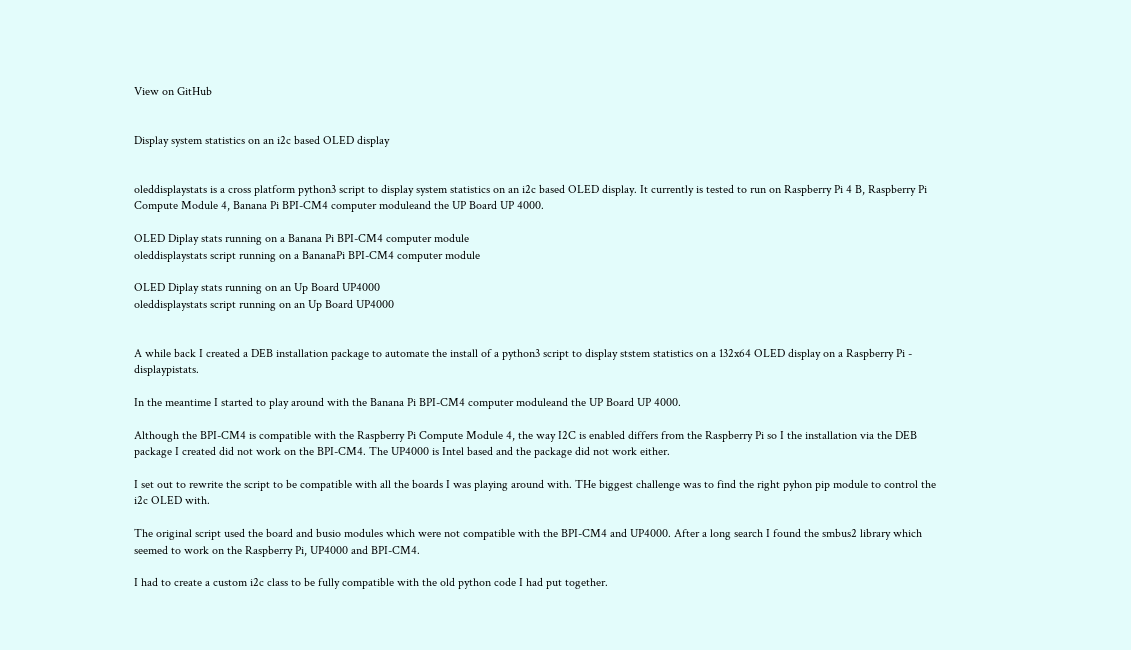View on GitHub


Display system statistics on an i2c based OLED display


oleddisplaystats is a cross platform python3 script to display system statistics on an i2c based OLED display. It currently is tested to run on Raspberry Pi 4 B, Raspberry Pi Compute Module 4, Banana Pi BPI-CM4 computer moduleand the UP Board UP 4000.

OLED Diplay stats running on a Banana Pi BPI-CM4 computer module
oleddisplaystats script running on a BananaPi BPI-CM4 computer module

OLED Diplay stats running on an Up Board UP4000
oleddisplaystats script running on an Up Board UP4000


A while back I created a DEB installation package to automate the install of a python3 script to display ststem statistics on a 132x64 OLED display on a Raspberry Pi - displaypistats.

In the meantime I started to play around with the Banana Pi BPI-CM4 computer moduleand the UP Board UP 4000.

Although the BPI-CM4 is compatible with the Raspberry Pi Compute Module 4, the way I2C is enabled differs from the Raspberry Pi so I the installation via the DEB package I created did not work on the BPI-CM4. The UP4000 is Intel based and the package did not work either.

I set out to rewrite the script to be compatible with all the boards I was playing around with. THe biggest challenge was to find the right pyhon pip module to control the i2c OLED with.

The original script used the board and busio modules which were not compatible with the BPI-CM4 and UP4000. After a long search I found the smbus2 library which seemed to work on the Raspberry Pi, UP4000 and BPI-CM4.

I had to create a custom i2c class to be fully compatible with the old python code I had put together.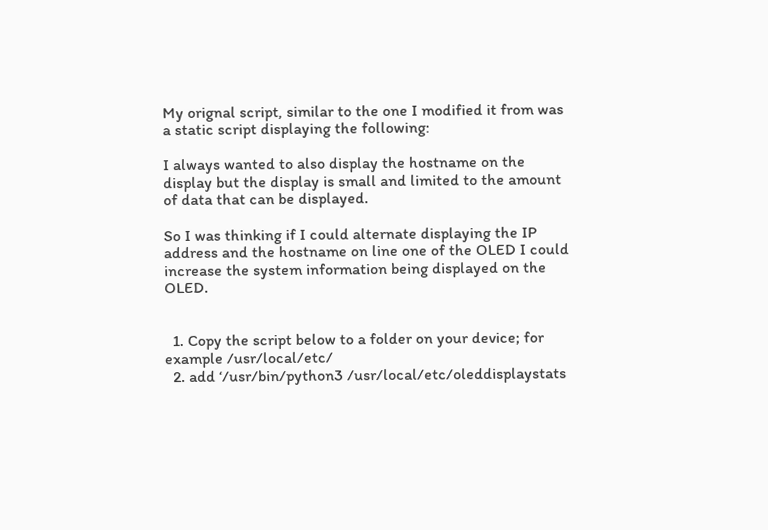My orignal script, similar to the one I modified it from was a static script displaying the following:

I always wanted to also display the hostname on the display but the display is small and limited to the amount of data that can be displayed.

So I was thinking if I could alternate displaying the IP address and the hostname on line one of the OLED I could increase the system information being displayed on the OLED.


  1. Copy the script below to a folder on your device; for example /usr/local/etc/
  2. add ‘/usr/bin/python3 /usr/local/etc/oleddisplaystats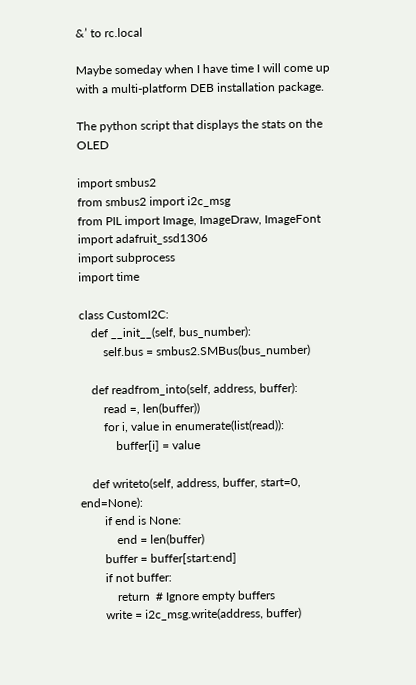&’ to rc.local

Maybe someday when I have time I will come up with a multi-platform DEB installation package.

The python script that displays the stats on the OLED

import smbus2
from smbus2 import i2c_msg
from PIL import Image, ImageDraw, ImageFont
import adafruit_ssd1306
import subprocess
import time

class CustomI2C:
    def __init__(self, bus_number):
        self.bus = smbus2.SMBus(bus_number)

    def readfrom_into(self, address, buffer):
        read =, len(buffer))
        for i, value in enumerate(list(read)):
            buffer[i] = value

    def writeto(self, address, buffer, start=0, end=None):
        if end is None:
            end = len(buffer)
        buffer = buffer[start:end]
        if not buffer:
            return  # Ignore empty buffers
        write = i2c_msg.write(address, buffer)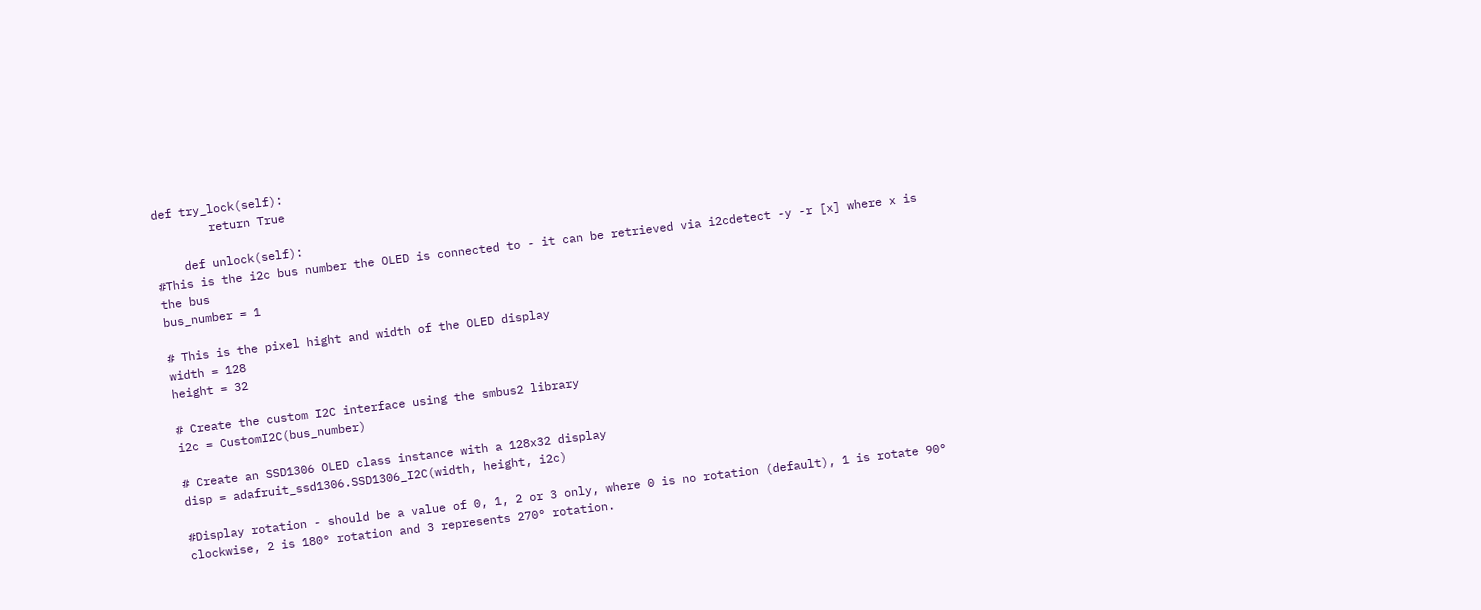def try_lock(self):
        return True

    def unlock(self):
#This is the i2c bus number the OLED is connected to - it can be retrieved via i2cdetect -y -r [x] where x is the bus
bus_number = 1

# This is the pixel hight and width of the OLED display
width = 128
height = 32

# Create the custom I2C interface using the smbus2 library
i2c = CustomI2C(bus_number)

# Create an SSD1306 OLED class instance with a 128x32 display
disp = adafruit_ssd1306.SSD1306_I2C(width, height, i2c)

#Display rotation - should be a value of 0, 1, 2 or 3 only, where 0 is no rotation (default), 1 is rotate 90° clockwise, 2 is 180° rotation and 3 represents 270° rotation.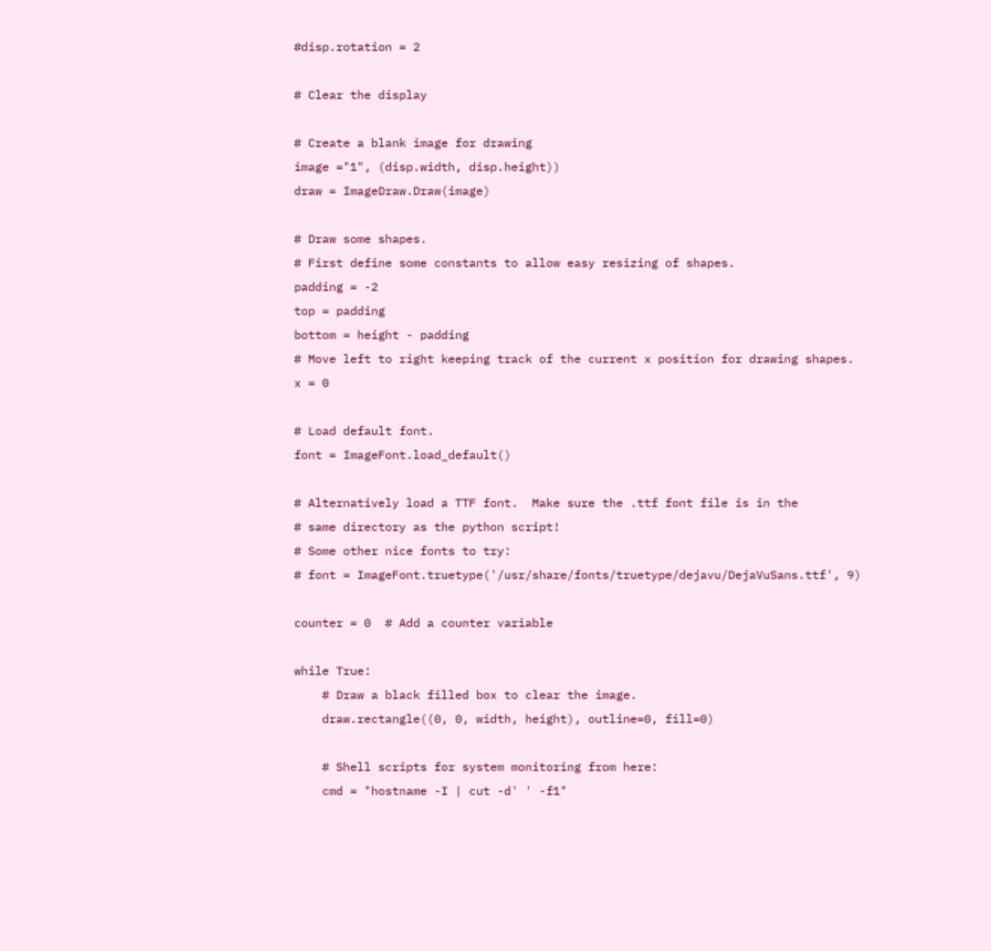#disp.rotation = 2

# Clear the display

# Create a blank image for drawing
image ="1", (disp.width, disp.height))
draw = ImageDraw.Draw(image)

# Draw some shapes.
# First define some constants to allow easy resizing of shapes.
padding = -2
top = padding
bottom = height - padding
# Move left to right keeping track of the current x position for drawing shapes.
x = 0

# Load default font.
font = ImageFont.load_default()

# Alternatively load a TTF font.  Make sure the .ttf font file is in the
# same directory as the python script!
# Some other nice fonts to try:
# font = ImageFont.truetype('/usr/share/fonts/truetype/dejavu/DejaVuSans.ttf', 9)

counter = 0  # Add a counter variable

while True:
    # Draw a black filled box to clear the image.
    draw.rectangle((0, 0, width, height), outline=0, fill=0)

    # Shell scripts for system monitoring from here:
    cmd = "hostname -I | cut -d' ' -f1"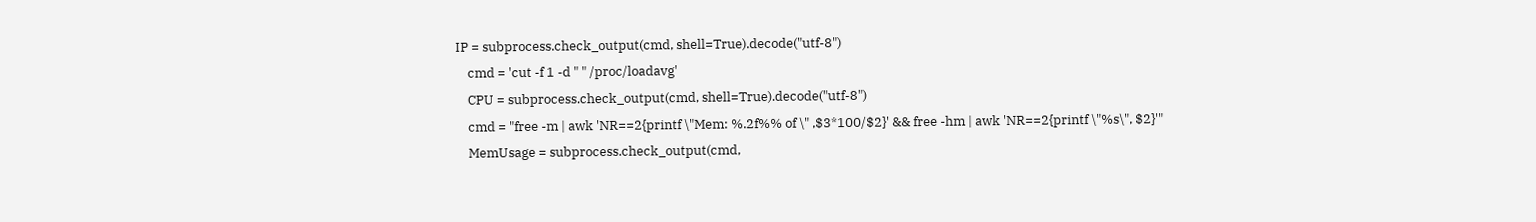IP = subprocess.check_output(cmd, shell=True).decode("utf-8")
    cmd = 'cut -f 1 -d " " /proc/loadavg'
    CPU = subprocess.check_output(cmd, shell=True).decode("utf-8")
    cmd = "free -m | awk 'NR==2{printf \"Mem: %.2f%% of \" ,$3*100/$2}' && free -hm | awk 'NR==2{printf \"%s\", $2}'"
    MemUsage = subprocess.check_output(cmd,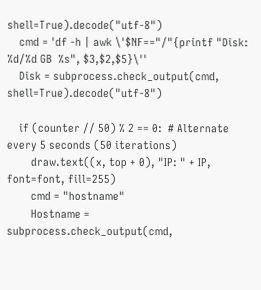shell=True).decode("utf-8")
    cmd = 'df -h | awk \'$NF=="/"{printf "Disk: %d/%d GB  %s", $3,$2,$5}\''
    Disk = subprocess.check_output(cmd, shell=True).decode("utf-8")

    if (counter // 50) % 2 == 0:  # Alternate every 5 seconds (50 iterations)
        draw.text((x, top + 0), "IP: " + IP, font=font, fill=255)
        cmd = "hostname"
        Hostname = subprocess.check_output(cmd,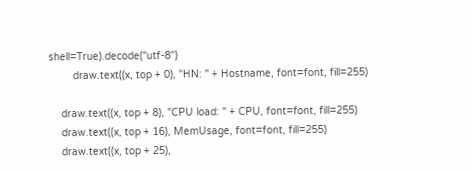shell=True).decode("utf-8")
        draw.text((x, top + 0), "HN: " + Hostname, font=font, fill=255)

    draw.text((x, top + 8), "CPU load: " + CPU, font=font, fill=255)
    draw.text((x, top + 16), MemUsage, font=font, fill=255)
    draw.text((x, top + 25),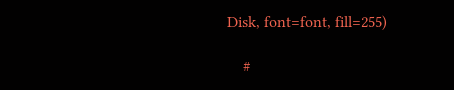Disk, font=font, fill=255)

    #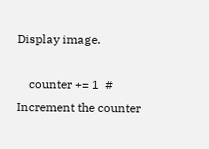Display image.

    counter += 1  # Increment the counter